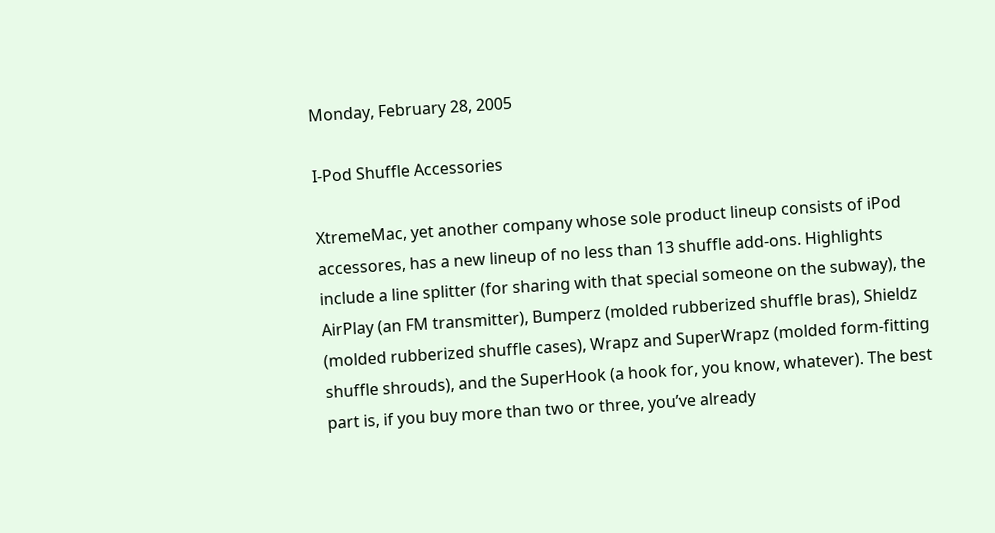Monday, February 28, 2005

I-Pod Shuffle Accessories

XtremeMac, yet another company whose sole product lineup consists of iPod accessores, has a new lineup of no less than 13 shuffle add-ons. Highlights include a line splitter (for sharing with that special someone on the subway), the AirPlay (an FM transmitter), Bumperz (molded rubberized shuffle bras), Shieldz (molded rubberized shuffle cases), Wrapz and SuperWrapz (molded form-fitting shuffle shrouds), and the SuperHook (a hook for, you know, whatever). The best part is, if you buy more than two or three, you’ve already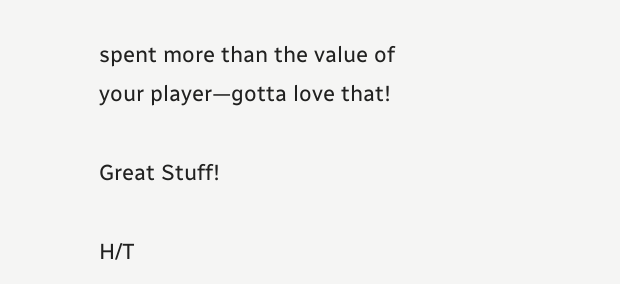spent more than the value of your player—gotta love that!

Great Stuff!

H/T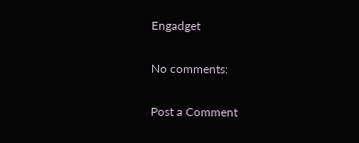Engadget

No comments:

Post a Comment